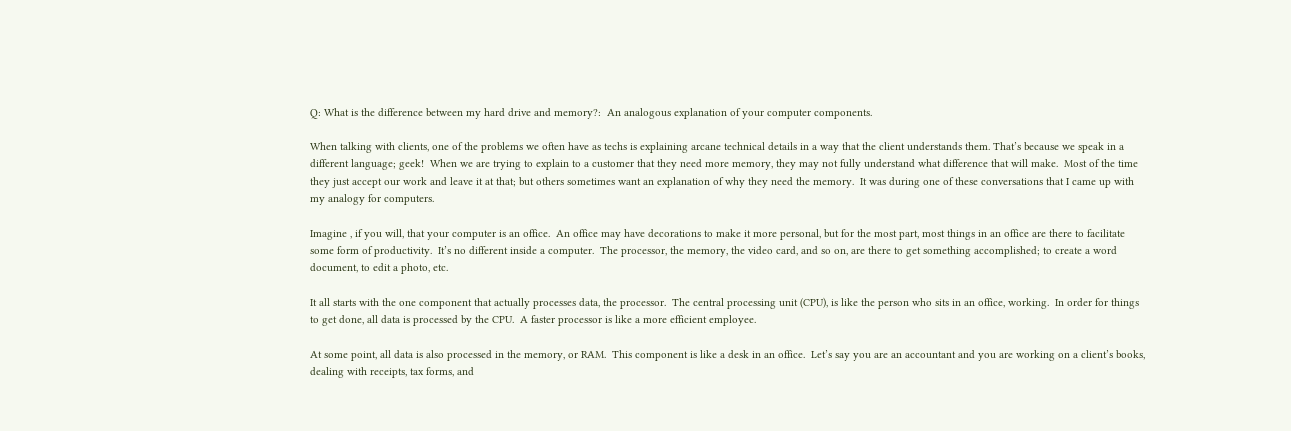Q: What is the difference between my hard drive and memory?:  An analogous explanation of your computer components.

When talking with clients, one of the problems we often have as techs is explaining arcane technical details in a way that the client understands them. That’s because we speak in a different language; geek!  When we are trying to explain to a customer that they need more memory, they may not fully understand what difference that will make.  Most of the time they just accept our work and leave it at that; but others sometimes want an explanation of why they need the memory.  It was during one of these conversations that I came up with my analogy for computers.

Imagine , if you will, that your computer is an office.  An office may have decorations to make it more personal, but for the most part, most things in an office are there to facilitate some form of productivity.  It’s no different inside a computer.  The processor, the memory, the video card, and so on, are there to get something accomplished; to create a word document, to edit a photo, etc.

It all starts with the one component that actually processes data, the processor.  The central processing unit (CPU), is like the person who sits in an office, working.  In order for things to get done, all data is processed by the CPU.  A faster processor is like a more efficient employee.

At some point, all data is also processed in the memory, or RAM.  This component is like a desk in an office.  Let’s say you are an accountant and you are working on a client’s books, dealing with receipts, tax forms, and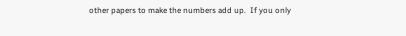other papers to make the numbers add up.  If you only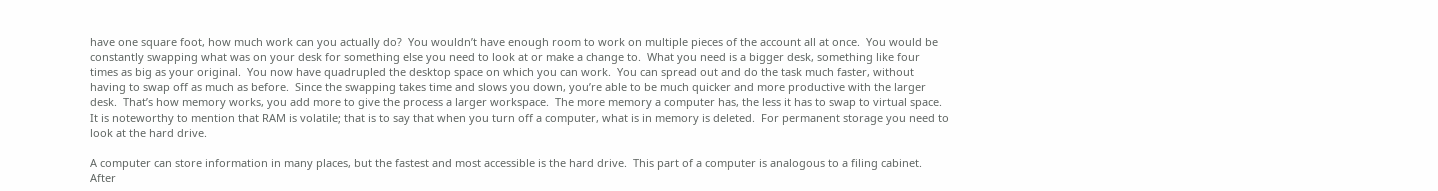have one square foot, how much work can you actually do?  You wouldn’t have enough room to work on multiple pieces of the account all at once.  You would be constantly swapping what was on your desk for something else you need to look at or make a change to.  What you need is a bigger desk, something like four times as big as your original.  You now have quadrupled the desktop space on which you can work.  You can spread out and do the task much faster, without having to swap off as much as before.  Since the swapping takes time and slows you down, you’re able to be much quicker and more productive with the larger desk.  That’s how memory works, you add more to give the process a larger workspace.  The more memory a computer has, the less it has to swap to virtual space.  It is noteworthy to mention that RAM is volatile; that is to say that when you turn off a computer, what is in memory is deleted.  For permanent storage you need to look at the hard drive.

A computer can store information in many places, but the fastest and most accessible is the hard drive.  This part of a computer is analogous to a filing cabinet.  After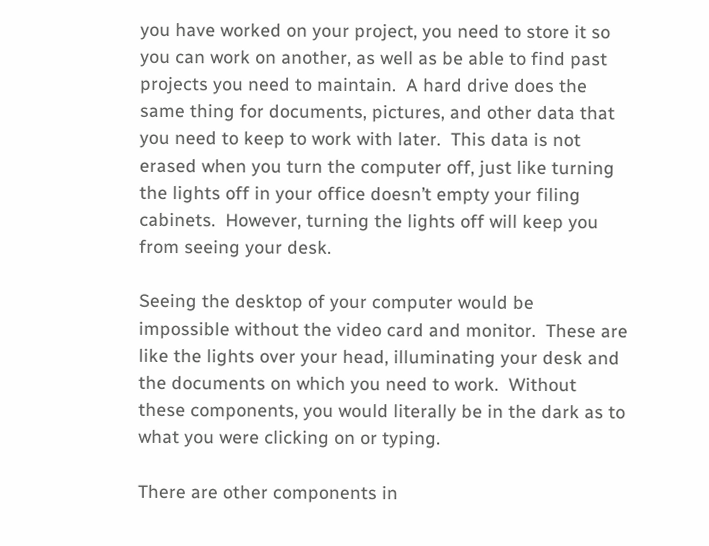you have worked on your project, you need to store it so you can work on another, as well as be able to find past projects you need to maintain.  A hard drive does the same thing for documents, pictures, and other data that you need to keep to work with later.  This data is not erased when you turn the computer off, just like turning the lights off in your office doesn’t empty your filing cabinets.  However, turning the lights off will keep you from seeing your desk.

Seeing the desktop of your computer would be impossible without the video card and monitor.  These are like the lights over your head, illuminating your desk and the documents on which you need to work.  Without these components, you would literally be in the dark as to what you were clicking on or typing.

There are other components in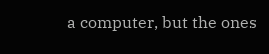a computer, but the ones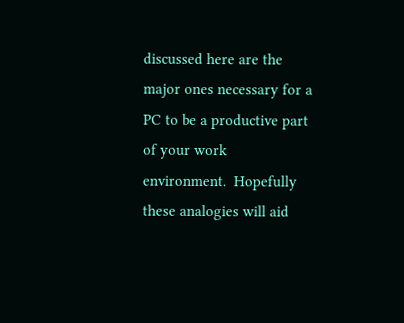discussed here are the major ones necessary for a PC to be a productive part of your work environment.  Hopefully these analogies will aid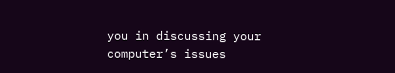you in discussing your computer’s issues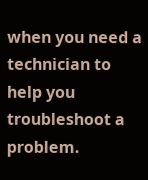when you need a technician to help you troubleshoot a problem.